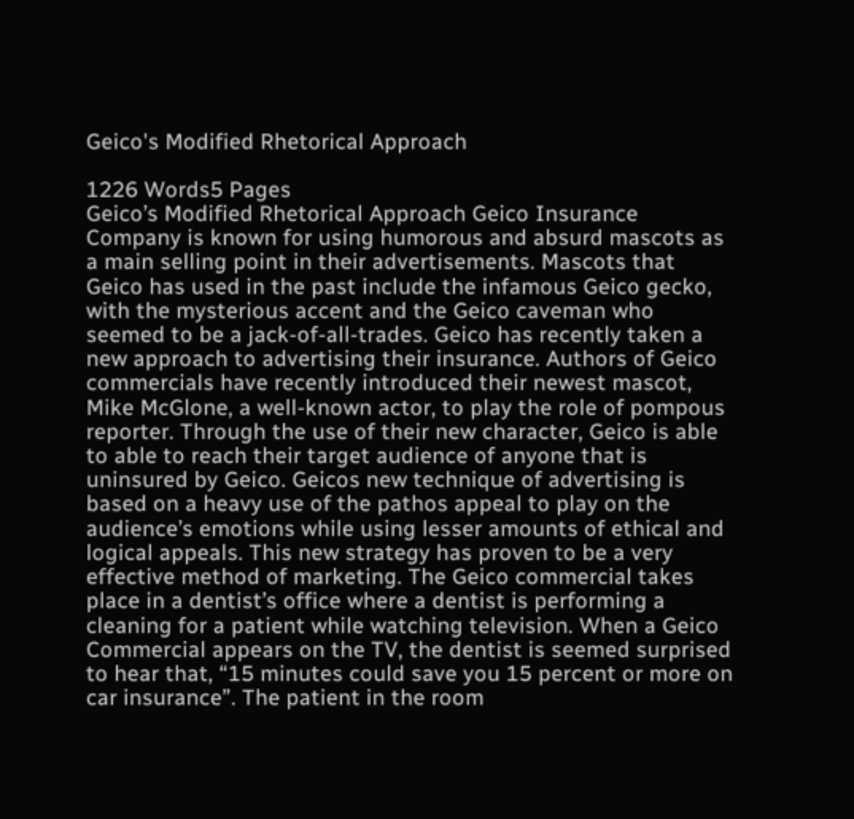Geico's Modified Rhetorical Approach

1226 Words5 Pages
Geico’s Modified Rhetorical Approach Geico Insurance Company is known for using humorous and absurd mascots as a main selling point in their advertisements. Mascots that Geico has used in the past include the infamous Geico gecko, with the mysterious accent and the Geico caveman who seemed to be a jack-of-all-trades. Geico has recently taken a new approach to advertising their insurance. Authors of Geico commercials have recently introduced their newest mascot, Mike McGlone, a well-known actor, to play the role of pompous reporter. Through the use of their new character, Geico is able to able to reach their target audience of anyone that is uninsured by Geico. Geicos new technique of advertising is based on a heavy use of the pathos appeal to play on the audience’s emotions while using lesser amounts of ethical and logical appeals. This new strategy has proven to be a very effective method of marketing. The Geico commercial takes place in a dentist’s office where a dentist is performing a cleaning for a patient while watching television. When a Geico Commercial appears on the TV, the dentist is seemed surprised to hear that, “15 minutes could save you 15 percent or more on car insurance”. The patient in the room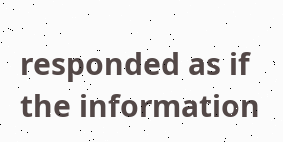responded as if the information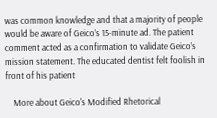was common knowledge and that a majority of people would be aware of Geico’s 15-minute ad. The patient comment acted as a confirmation to validate Geico’s mission statement. The educated dentist felt foolish in front of his patient

    More about Geico's Modified Rhetorical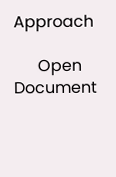Approach

      Open Document